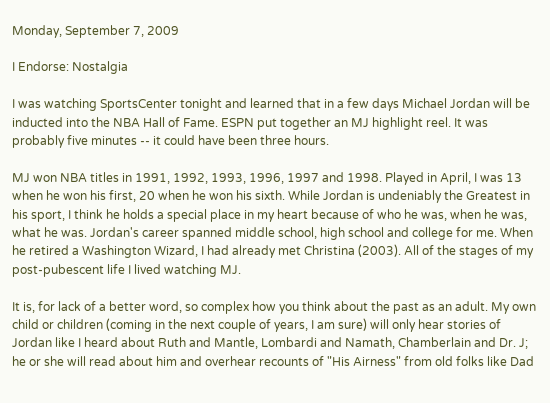Monday, September 7, 2009

I Endorse: Nostalgia

I was watching SportsCenter tonight and learned that in a few days Michael Jordan will be inducted into the NBA Hall of Fame. ESPN put together an MJ highlight reel. It was probably five minutes -- it could have been three hours.

MJ won NBA titles in 1991, 1992, 1993, 1996, 1997 and 1998. Played in April, I was 13 when he won his first, 20 when he won his sixth. While Jordan is undeniably the Greatest in his sport, I think he holds a special place in my heart because of who he was, when he was, what he was. Jordan's career spanned middle school, high school and college for me. When he retired a Washington Wizard, I had already met Christina (2003). All of the stages of my post-pubescent life I lived watching MJ.

It is, for lack of a better word, so complex how you think about the past as an adult. My own child or children (coming in the next couple of years, I am sure) will only hear stories of Jordan like I heard about Ruth and Mantle, Lombardi and Namath, Chamberlain and Dr. J; he or she will read about him and overhear recounts of "His Airness" from old folks like Dad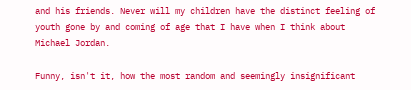and his friends. Never will my children have the distinct feeling of youth gone by and coming of age that I have when I think about Michael Jordan.

Funny, isn't it, how the most random and seemingly insignificant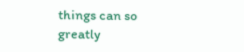things can so greatly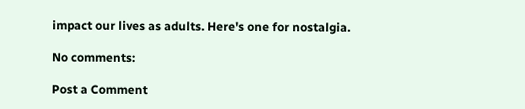impact our lives as adults. Here's one for nostalgia.

No comments:

Post a Comment